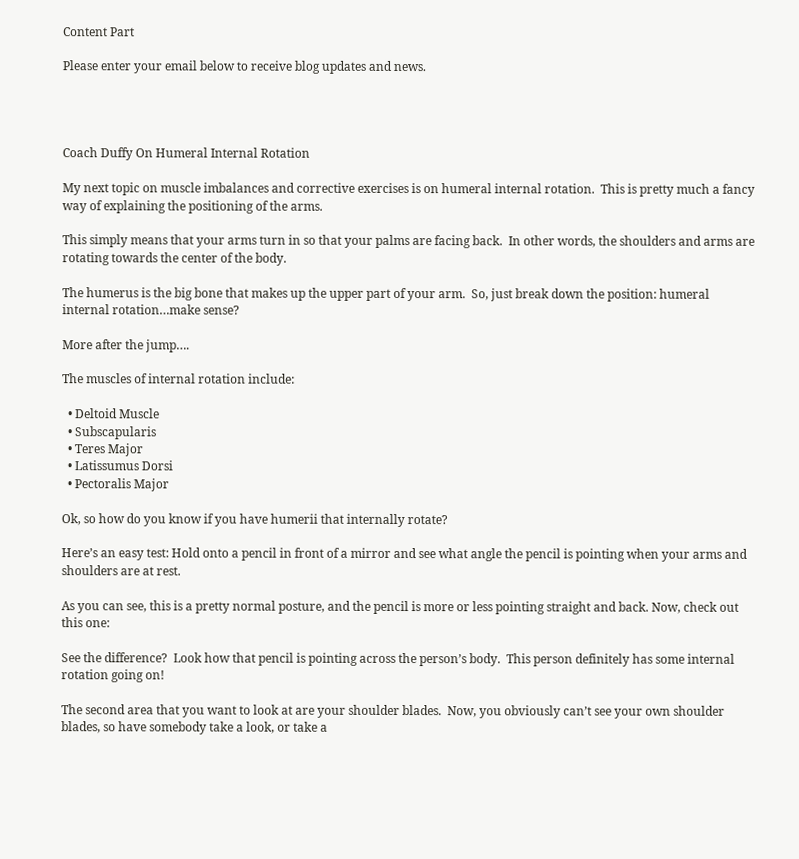Content Part

Please enter your email below to receive blog updates and news.




Coach Duffy On Humeral Internal Rotation

My next topic on muscle imbalances and corrective exercises is on humeral internal rotation.  This is pretty much a fancy way of explaining the positioning of the arms.

This simply means that your arms turn in so that your palms are facing back.  In other words, the shoulders and arms are rotating towards the center of the body.

The humerus is the big bone that makes up the upper part of your arm.  So, just break down the position: humeral internal rotation…make sense?

More after the jump….

The muscles of internal rotation include:

  • Deltoid Muscle
  • Subscapularis
  • Teres Major
  • Latissumus Dorsi
  • Pectoralis Major

Ok, so how do you know if you have humerii that internally rotate?

Here’s an easy test: Hold onto a pencil in front of a mirror and see what angle the pencil is pointing when your arms and shoulders are at rest.

As you can see, this is a pretty normal posture, and the pencil is more or less pointing straight and back. Now, check out this one:

See the difference?  Look how that pencil is pointing across the person’s body.  This person definitely has some internal rotation going on!

The second area that you want to look at are your shoulder blades.  Now, you obviously can’t see your own shoulder blades, so have somebody take a look, or take a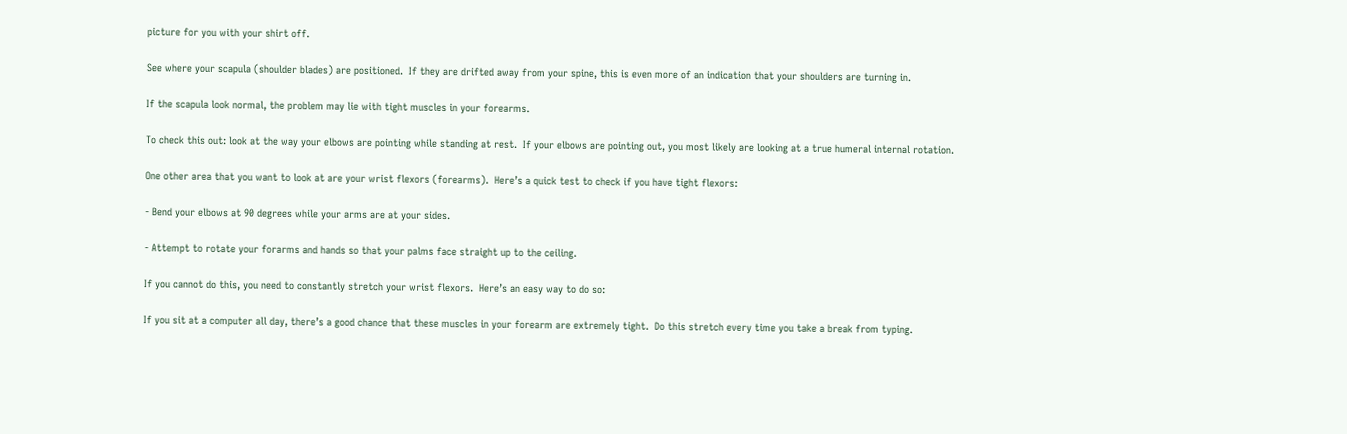picture for you with your shirt off.

See where your scapula (shoulder blades) are positioned.  If they are drifted away from your spine, this is even more of an indication that your shoulders are turning in.

If the scapula look normal, the problem may lie with tight muscles in your forearms.

To check this out: look at the way your elbows are pointing while standing at rest.  If your elbows are pointing out, you most likely are looking at a true humeral internal rotation.

One other area that you want to look at are your wrist flexors (forearms).  Here’s a quick test to check if you have tight flexors:

- Bend your elbows at 90 degrees while your arms are at your sides.

- Attempt to rotate your forarms and hands so that your palms face straight up to the ceiling.

If you cannot do this, you need to constantly stretch your wrist flexors.  Here’s an easy way to do so:

If you sit at a computer all day, there’s a good chance that these muscles in your forearm are extremely tight.  Do this stretch every time you take a break from typing.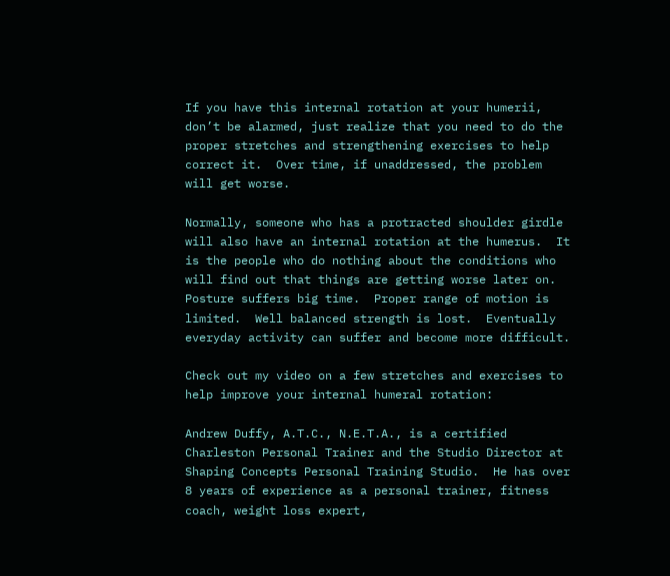If you have this internal rotation at your humerii, don’t be alarmed, just realize that you need to do the proper stretches and strengthening exercises to help correct it.  Over time, if unaddressed, the problem will get worse.

Normally, someone who has a protracted shoulder girdle will also have an internal rotation at the humerus.  It is the people who do nothing about the conditions who will find out that things are getting worse later on.  Posture suffers big time.  Proper range of motion is limited.  Well balanced strength is lost.  Eventually everyday activity can suffer and become more difficult.

Check out my video on a few stretches and exercises to help improve your internal humeral rotation:

Andrew Duffy, A.T.C., N.E.T.A., is a certified Charleston Personal Trainer and the Studio Director at Shaping Concepts Personal Training Studio.  He has over 8 years of experience as a personal trainer, fitness coach, weight loss expert,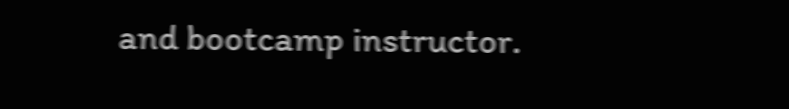and bootcamp instructor.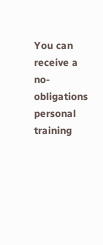You can receive a no-obligations personal training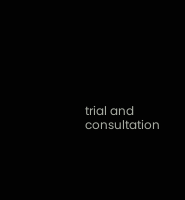trial and consultation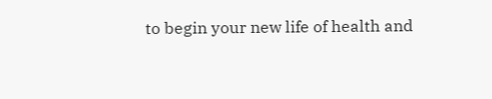to begin your new life of health and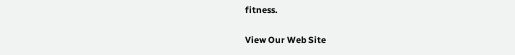fitness.

View Our Web Site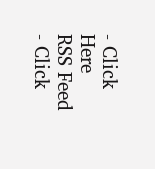- Click Here
RSS Feed - Click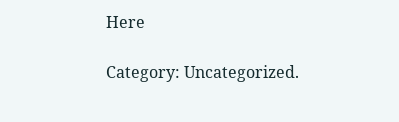Here

Category: Uncategorized.